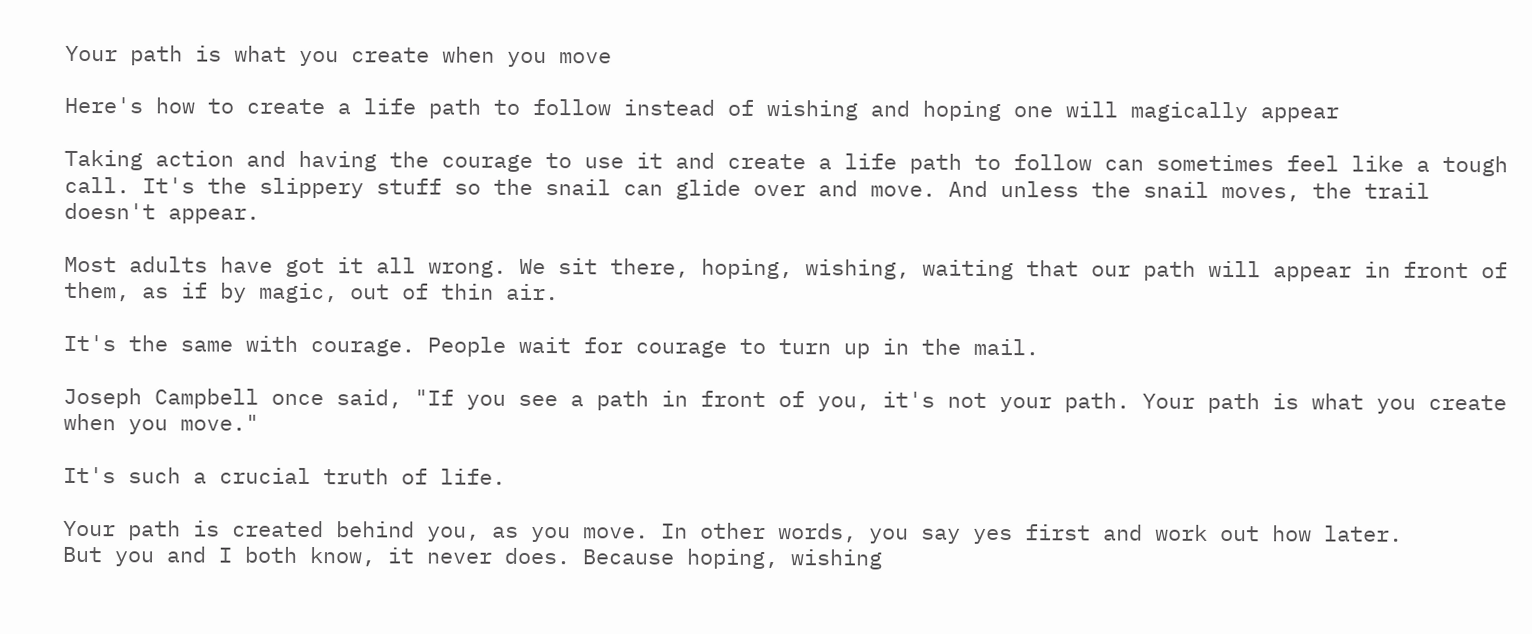Your path is what you create when you move

Here's how to create a life path to follow instead of wishing and hoping one will magically appear

Taking action and having the courage to use it and create a life path to follow can sometimes feel like a tough call. It's the slippery stuff so the snail can glide over and move. And unless the snail moves, the trail doesn't appear.

Most adults have got it all wrong. We sit there, hoping, wishing, waiting that our path will appear in front of them, as if by magic, out of thin air.

It's the same with courage. People wait for courage to turn up in the mail.

Joseph Campbell once said, "If you see a path in front of you, it's not your path. Your path is what you create when you move."

It's such a crucial truth of life.

Your path is created behind you, as you move. In other words, you say yes first and work out how later.
But you and I both know, it never does. Because hoping, wishing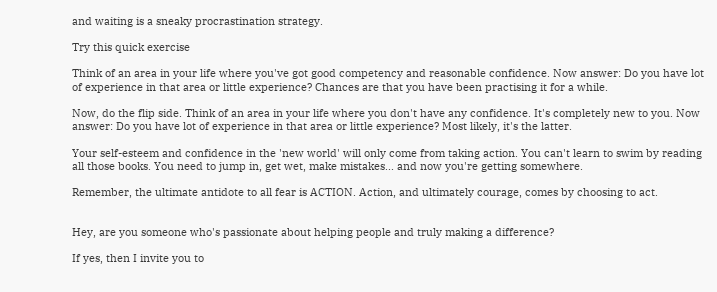and waiting is a sneaky procrastination strategy.

Try this quick exercise

Think of an area in your life where you've got good competency and reasonable confidence. Now answer: Do you have lot of experience in that area or little experience? Chances are that you have been practising it for a while.

Now, do the flip side. Think of an area in your life where you don't have any confidence. It's completely new to you. Now answer: Do you have lot of experience in that area or little experience? Most likely, it's the latter.

Your self-esteem and confidence in the 'new world' will only come from taking action. You can't learn to swim by reading all those books. You need to jump in, get wet, make mistakes... and now you're getting somewhere.

Remember, the ultimate antidote to all fear is ACTION. Action, and ultimately courage, comes by choosing to act.


Hey, are you someone who's passionate about helping people and truly making a difference?

If yes, then I invite you to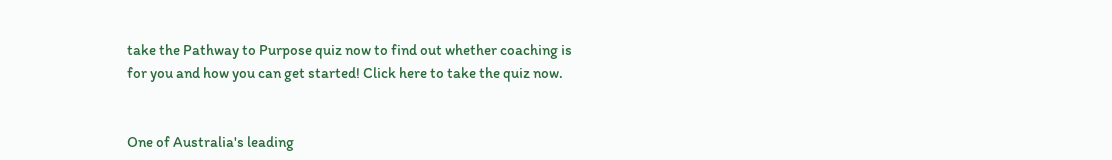take the Pathway to Purpose quiz now to find out whether coaching is for you and how you can get started! Click here to take the quiz now.


One of Australia's leading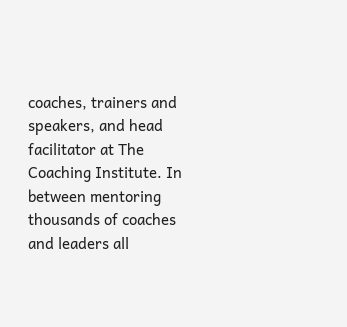coaches, trainers and speakers, and head facilitator at The Coaching Institute. In between mentoring thousands of coaches and leaders all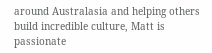around Australasia and helping others build incredible culture, Matt is passionate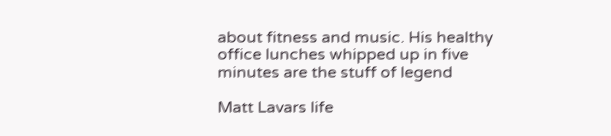about fitness and music. His healthy office lunches whipped up in five minutes are the stuff of legend

Matt Lavars life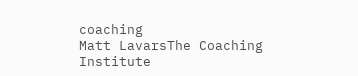coaching
Matt LavarsThe Coaching Institute